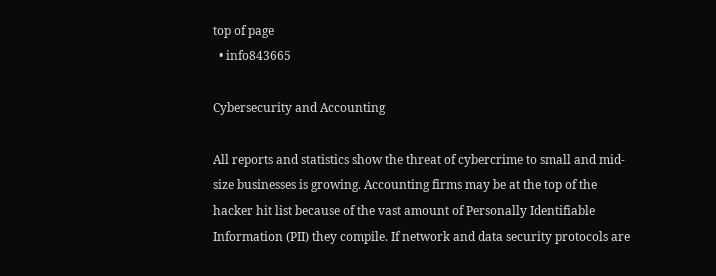top of page
  • info843665

Cybersecurity and Accounting

All reports and statistics show the threat of cybercrime to small and mid-size businesses is growing. Accounting firms may be at the top of the hacker hit list because of the vast amount of Personally Identifiable Information (PII) they compile. If network and data security protocols are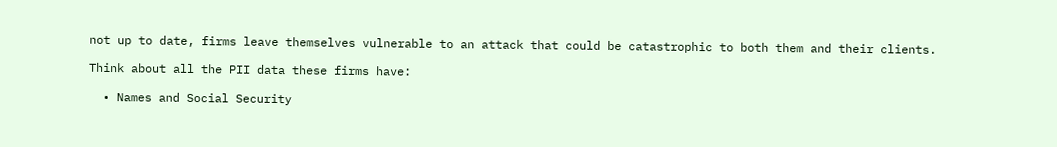not up to date, firms leave themselves vulnerable to an attack that could be catastrophic to both them and their clients.

Think about all the PII data these firms have:

  • Names and Social Security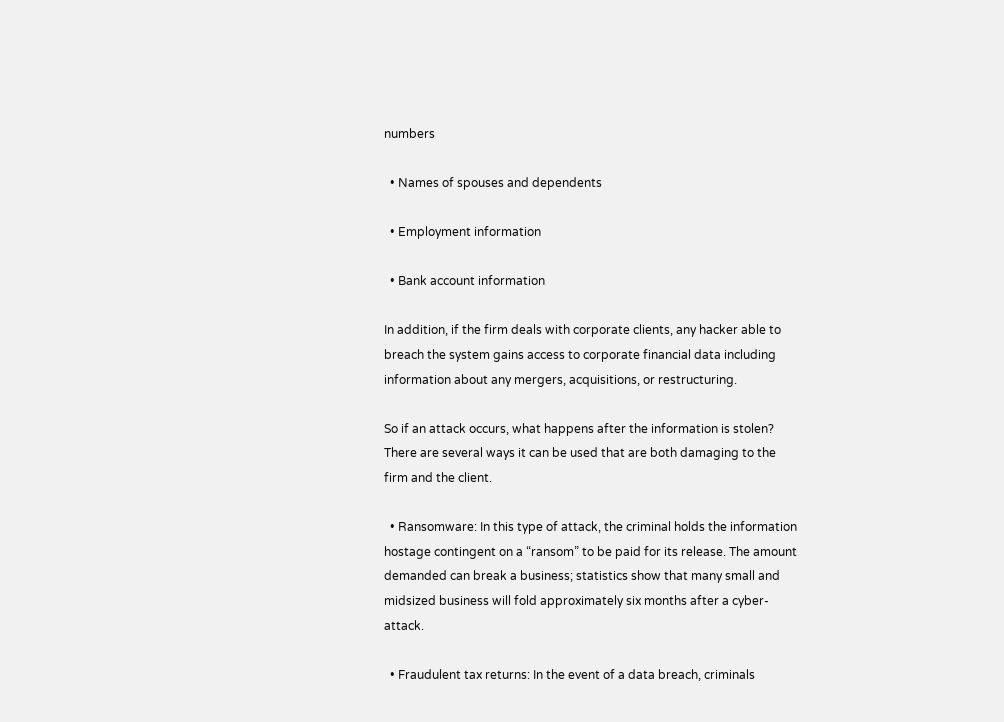numbers

  • Names of spouses and dependents

  • Employment information

  • Bank account information

In addition, if the firm deals with corporate clients, any hacker able to breach the system gains access to corporate financial data including information about any mergers, acquisitions, or restructuring.

So if an attack occurs, what happens after the information is stolen? There are several ways it can be used that are both damaging to the firm and the client.

  • Ransomware: In this type of attack, the criminal holds the information hostage contingent on a “ransom” to be paid for its release. The amount demanded can break a business; statistics show that many small and midsized business will fold approximately six months after a cyber-attack.

  • Fraudulent tax returns: In the event of a data breach, criminals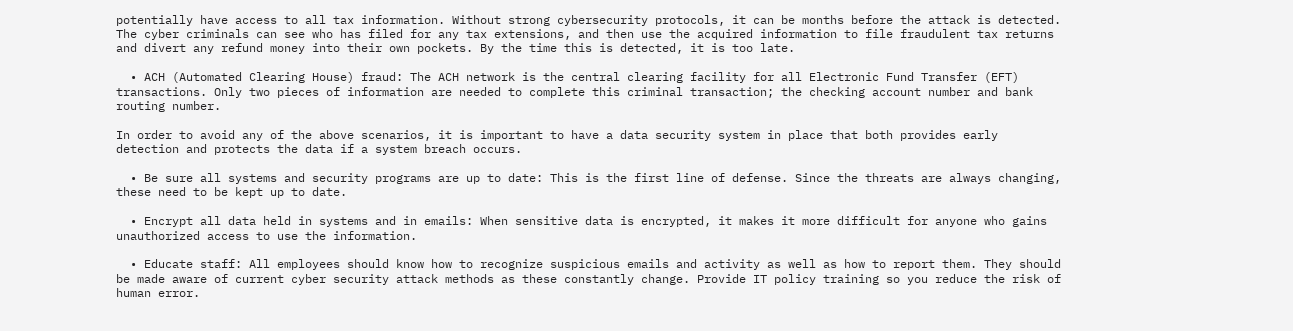potentially have access to all tax information. Without strong cybersecurity protocols, it can be months before the attack is detected. The cyber criminals can see who has filed for any tax extensions, and then use the acquired information to file fraudulent tax returns and divert any refund money into their own pockets. By the time this is detected, it is too late.

  • ACH (Automated Clearing House) fraud: The ACH network is the central clearing facility for all Electronic Fund Transfer (EFT) transactions. Only two pieces of information are needed to complete this criminal transaction; the checking account number and bank routing number.

In order to avoid any of the above scenarios, it is important to have a data security system in place that both provides early detection and protects the data if a system breach occurs.

  • Be sure all systems and security programs are up to date: This is the first line of defense. Since the threats are always changing, these need to be kept up to date.

  • Encrypt all data held in systems and in emails: When sensitive data is encrypted, it makes it more difficult for anyone who gains unauthorized access to use the information.

  • Educate staff: All employees should know how to recognize suspicious emails and activity as well as how to report them. They should be made aware of current cyber security attack methods as these constantly change. Provide IT policy training so you reduce the risk of human error.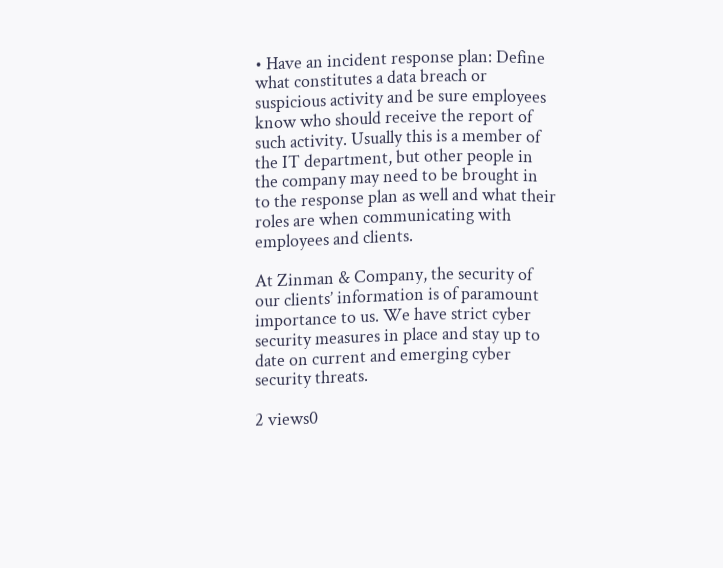• Have an incident response plan: Define what constitutes a data breach or suspicious activity and be sure employees know who should receive the report of such activity. Usually this is a member of the IT department, but other people in the company may need to be brought in to the response plan as well and what their roles are when communicating with employees and clients.

At Zinman & Company, the security of our clients’ information is of paramount importance to us. We have strict cyber security measures in place and stay up to date on current and emerging cyber security threats.

2 views0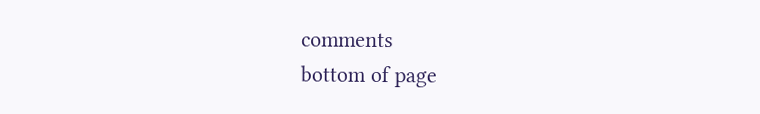comments
bottom of page